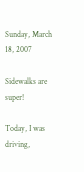Sunday, March 18, 2007

Sidewalks are super!

Today, I was driving,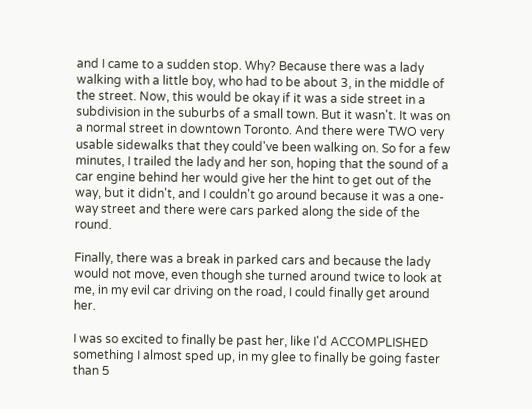and I came to a sudden stop. Why? Because there was a lady walking with a little boy, who had to be about 3, in the middle of the street. Now, this would be okay if it was a side street in a subdivision in the suburbs of a small town. But it wasn't. It was on a normal street in downtown Toronto. And there were TWO very usable sidewalks that they could've been walking on. So for a few minutes, I trailed the lady and her son, hoping that the sound of a car engine behind her would give her the hint to get out of the way, but it didn't, and I couldn't go around because it was a one-way street and there were cars parked along the side of the round.

Finally, there was a break in parked cars and because the lady would not move, even though she turned around twice to look at me, in my evil car driving on the road, I could finally get around her.

I was so excited to finally be past her, like I'd ACCOMPLISHED something I almost sped up, in my glee to finally be going faster than 5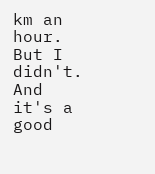km an hour. But I didn't. And it's a good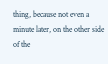thing, because not even a minute later, on the other side of the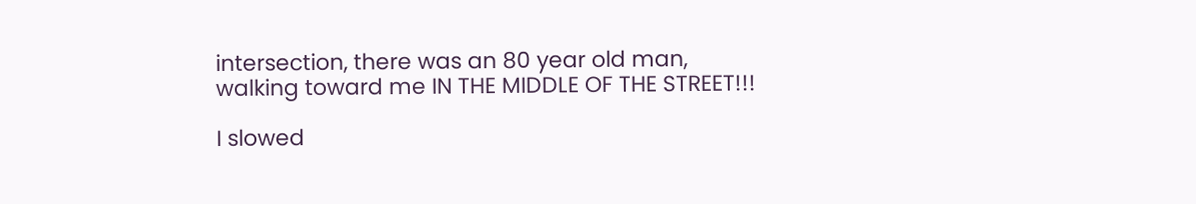intersection, there was an 80 year old man, walking toward me IN THE MIDDLE OF THE STREET!!!

I slowed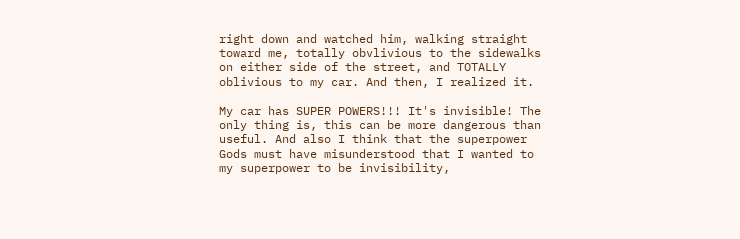right down and watched him, walking straight toward me, totally obvlivious to the sidewalks on either side of the street, and TOTALLY oblivious to my car. And then, I realized it.

My car has SUPER POWERS!!! It's invisible! The only thing is, this can be more dangerous than useful. And also I think that the superpower Gods must have misunderstood that I wanted to my superpower to be invisibility,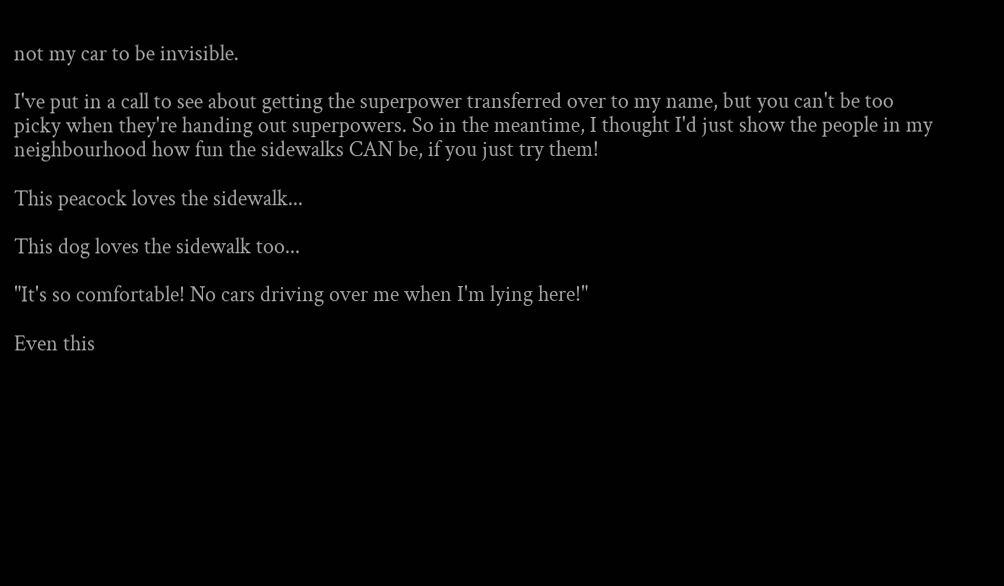not my car to be invisible.

I've put in a call to see about getting the superpower transferred over to my name, but you can't be too picky when they're handing out superpowers. So in the meantime, I thought I'd just show the people in my neighbourhood how fun the sidewalks CAN be, if you just try them!

This peacock loves the sidewalk...

This dog loves the sidewalk too...

"It's so comfortable! No cars driving over me when I'm lying here!"

Even this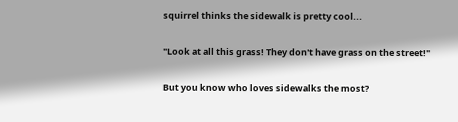squirrel thinks the sidewalk is pretty cool...

"Look at all this grass! They don't have grass on the street!"

But you know who loves sidewalks the most?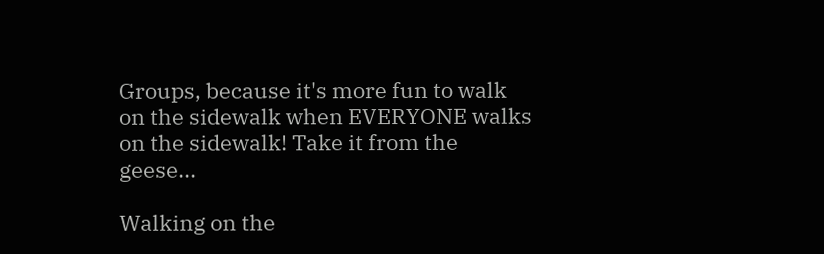Groups, because it's more fun to walk on the sidewalk when EVERYONE walks on the sidewalk! Take it from the geese...

Walking on the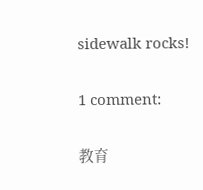sidewalk rocks!

1 comment:

教育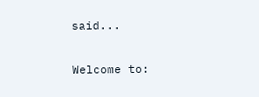said...

Welcome to: